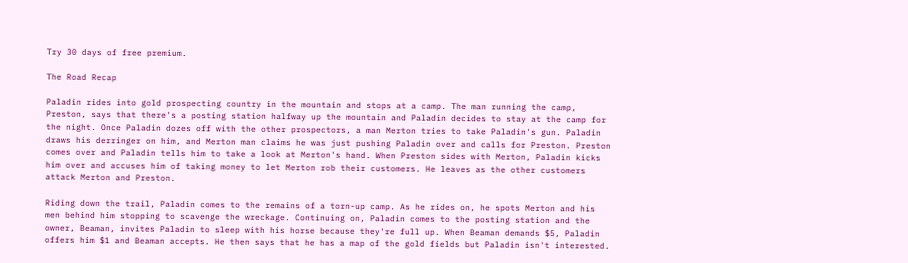Try 30 days of free premium.

The Road Recap

Paladin rides into gold prospecting country in the mountain and stops at a camp. The man running the camp, Preston, says that there's a posting station halfway up the mountain and Paladin decides to stay at the camp for the night. Once Paladin dozes off with the other prospectors, a man Merton tries to take Paladin's gun. Paladin draws his derringer on him, and Merton man claims he was just pushing Paladin over and calls for Preston. Preston comes over and Paladin tells him to take a look at Merton's hand. When Preston sides with Merton, Paladin kicks him over and accuses him of taking money to let Merton rob their customers. He leaves as the other customers attack Merton and Preston.

Riding down the trail, Paladin comes to the remains of a torn-up camp. As he rides on, he spots Merton and his men behind him stopping to scavenge the wreckage. Continuing on, Paladin comes to the posting station and the owner, Beaman, invites Paladin to sleep with his horse because they're full up. When Beaman demands $5, Paladin offers him $1 and Beaman accepts. He then says that he has a map of the gold fields but Paladin isn't interested.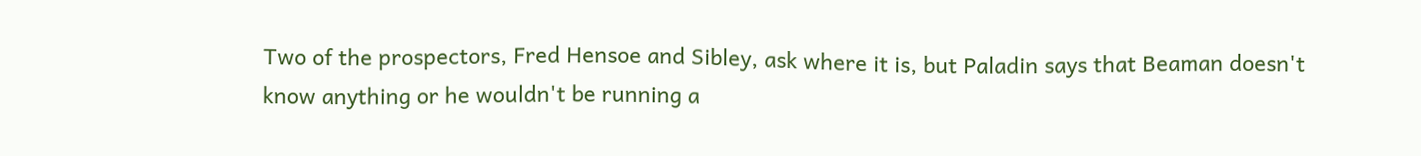Two of the prospectors, Fred Hensoe and Sibley, ask where it is, but Paladin says that Beaman doesn't know anything or he wouldn't be running a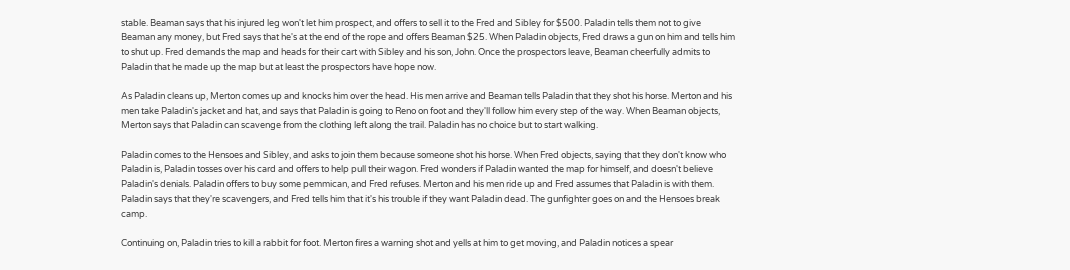stable. Beaman says that his injured leg won't let him prospect, and offers to sell it to the Fred and Sibley for $500. Paladin tells them not to give Beaman any money, but Fred says that he's at the end of the rope and offers Beaman $25. When Paladin objects, Fred draws a gun on him and tells him to shut up. Fred demands the map and heads for their cart with Sibley and his son, John. Once the prospectors leave, Beaman cheerfully admits to Paladin that he made up the map but at least the prospectors have hope now.

As Paladin cleans up, Merton comes up and knocks him over the head. His men arrive and Beaman tells Paladin that they shot his horse. Merton and his men take Paladin's jacket and hat, and says that Paladin is going to Reno on foot and they'll follow him every step of the way. When Beaman objects, Merton says that Paladin can scavenge from the clothing left along the trail. Paladin has no choice but to start walking.

Paladin comes to the Hensoes and Sibley, and asks to join them because someone shot his horse. When Fred objects, saying that they don't know who Paladin is, Paladin tosses over his card and offers to help pull their wagon. Fred wonders if Paladin wanted the map for himself, and doesn't believe Paladin's denials. Paladin offers to buy some pemmican, and Fred refuses. Merton and his men ride up and Fred assumes that Paladin is with them. Paladin says that they're scavengers, and Fred tells him that it's his trouble if they want Paladin dead. The gunfighter goes on and the Hensoes break camp.

Continuing on, Paladin tries to kill a rabbit for foot. Merton fires a warning shot and yells at him to get moving, and Paladin notices a spear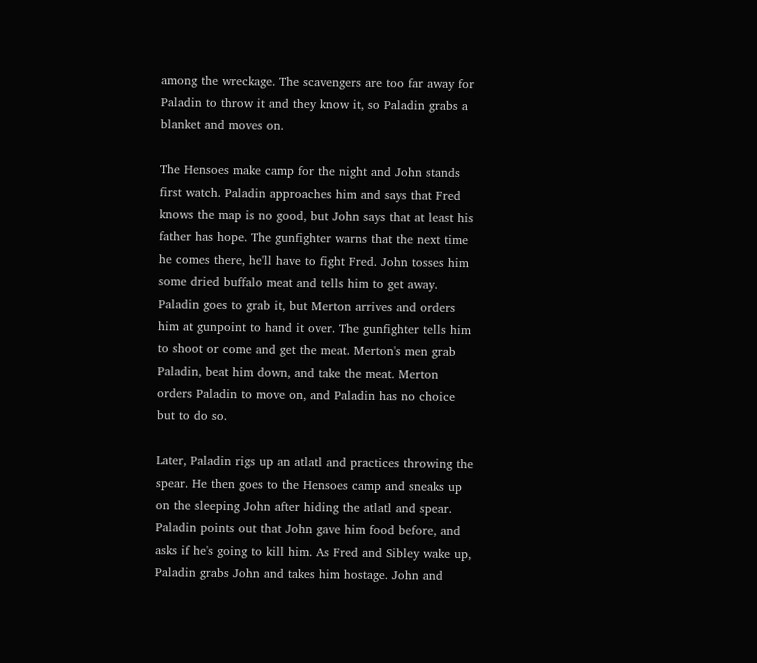among the wreckage. The scavengers are too far away for Paladin to throw it and they know it, so Paladin grabs a blanket and moves on.

The Hensoes make camp for the night and John stands first watch. Paladin approaches him and says that Fred knows the map is no good, but John says that at least his father has hope. The gunfighter warns that the next time he comes there, he'll have to fight Fred. John tosses him some dried buffalo meat and tells him to get away. Paladin goes to grab it, but Merton arrives and orders him at gunpoint to hand it over. The gunfighter tells him to shoot or come and get the meat. Merton's men grab Paladin, beat him down, and take the meat. Merton orders Paladin to move on, and Paladin has no choice but to do so.

Later, Paladin rigs up an atlatl and practices throwing the spear. He then goes to the Hensoes camp and sneaks up on the sleeping John after hiding the atlatl and spear. Paladin points out that John gave him food before, and asks if he's going to kill him. As Fred and Sibley wake up, Paladin grabs John and takes him hostage. John and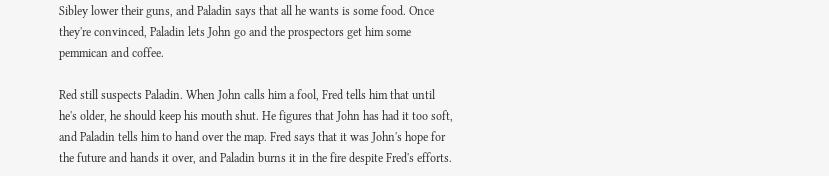Sibley lower their guns, and Paladin says that all he wants is some food. Once they're convinced, Paladin lets John go and the prospectors get him some pemmican and coffee.

Red still suspects Paladin. When John calls him a fool, Fred tells him that until he's older, he should keep his mouth shut. He figures that John has had it too soft, and Paladin tells him to hand over the map. Fred says that it was John's hope for the future and hands it over, and Paladin burns it in the fire despite Fred's efforts.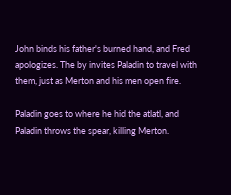John binds his father's burned hand, and Fred apologizes. The by invites Paladin to travel with them, just as Merton and his men open fire.

Paladin goes to where he hid the atlatl, and Paladin throws the spear, killing Merton.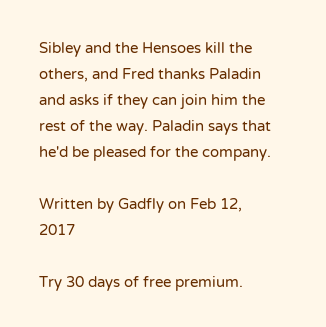Sibley and the Hensoes kill the others, and Fred thanks Paladin and asks if they can join him the rest of the way. Paladin says that he'd be pleased for the company.

Written by Gadfly on Feb 12, 2017

Try 30 days of free premium.